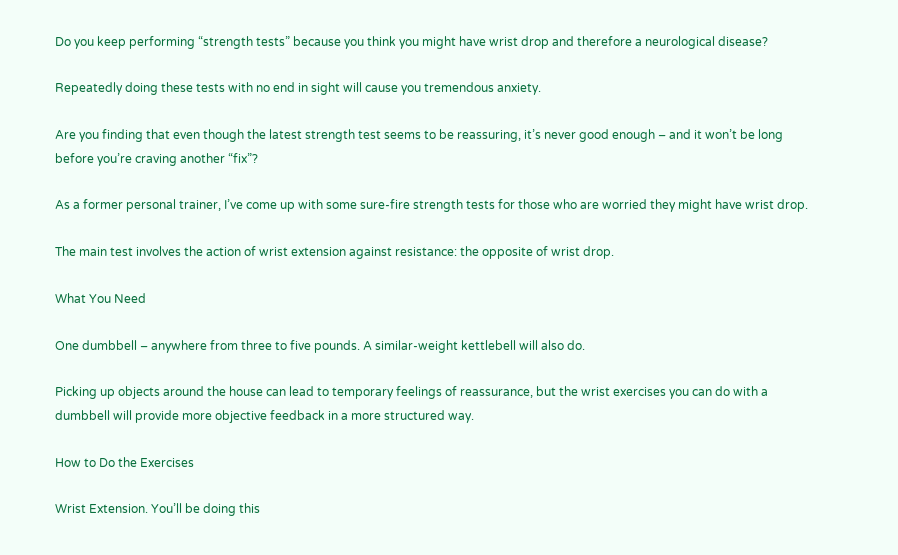Do you keep performing “strength tests” because you think you might have wrist drop and therefore a neurological disease?

Repeatedly doing these tests with no end in sight will cause you tremendous anxiety.

Are you finding that even though the latest strength test seems to be reassuring, it’s never good enough – and it won’t be long before you’re craving another “fix”?

As a former personal trainer, I’ve come up with some sure-fire strength tests for those who are worried they might have wrist drop.

The main test involves the action of wrist extension against resistance: the opposite of wrist drop.

What You Need

One dumbbell – anywhere from three to five pounds. A similar-weight kettlebell will also do.

Picking up objects around the house can lead to temporary feelings of reassurance, but the wrist exercises you can do with a dumbbell will provide more objective feedback in a more structured way.

How to Do the Exercises

Wrist Extension. You’ll be doing this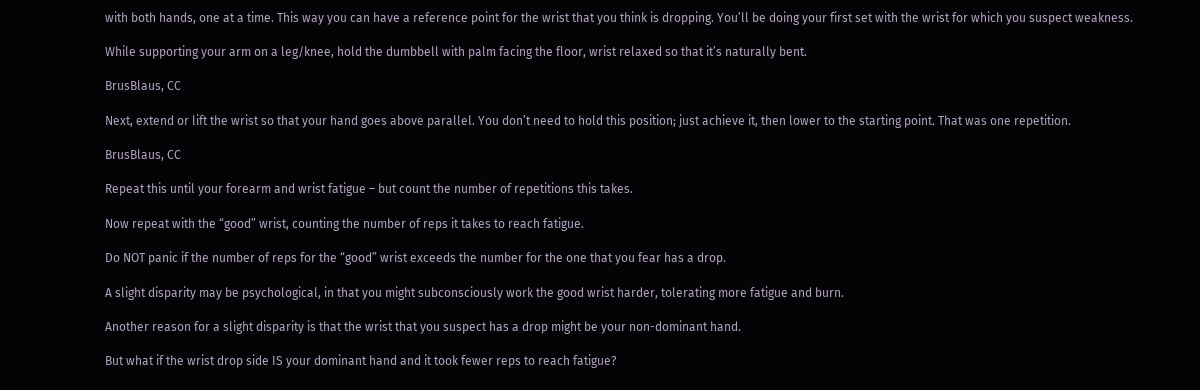with both hands, one at a time. This way you can have a reference point for the wrist that you think is dropping. You’ll be doing your first set with the wrist for which you suspect weakness.

While supporting your arm on a leg/knee, hold the dumbbell with palm facing the floor, wrist relaxed so that it’s naturally bent.

BrusBlaus, CC

Next, extend or lift the wrist so that your hand goes above parallel. You don’t need to hold this position; just achieve it, then lower to the starting point. That was one repetition.

BrusBlaus, CC

Repeat this until your forearm and wrist fatigue – but count the number of repetitions this takes.

Now repeat with the “good” wrist, counting the number of reps it takes to reach fatigue.

Do NOT panic if the number of reps for the “good” wrist exceeds the number for the one that you fear has a drop.

A slight disparity may be psychological, in that you might subconsciously work the good wrist harder, tolerating more fatigue and burn.

Another reason for a slight disparity is that the wrist that you suspect has a drop might be your non-dominant hand.

But what if the wrist drop side IS your dominant hand and it took fewer reps to reach fatigue?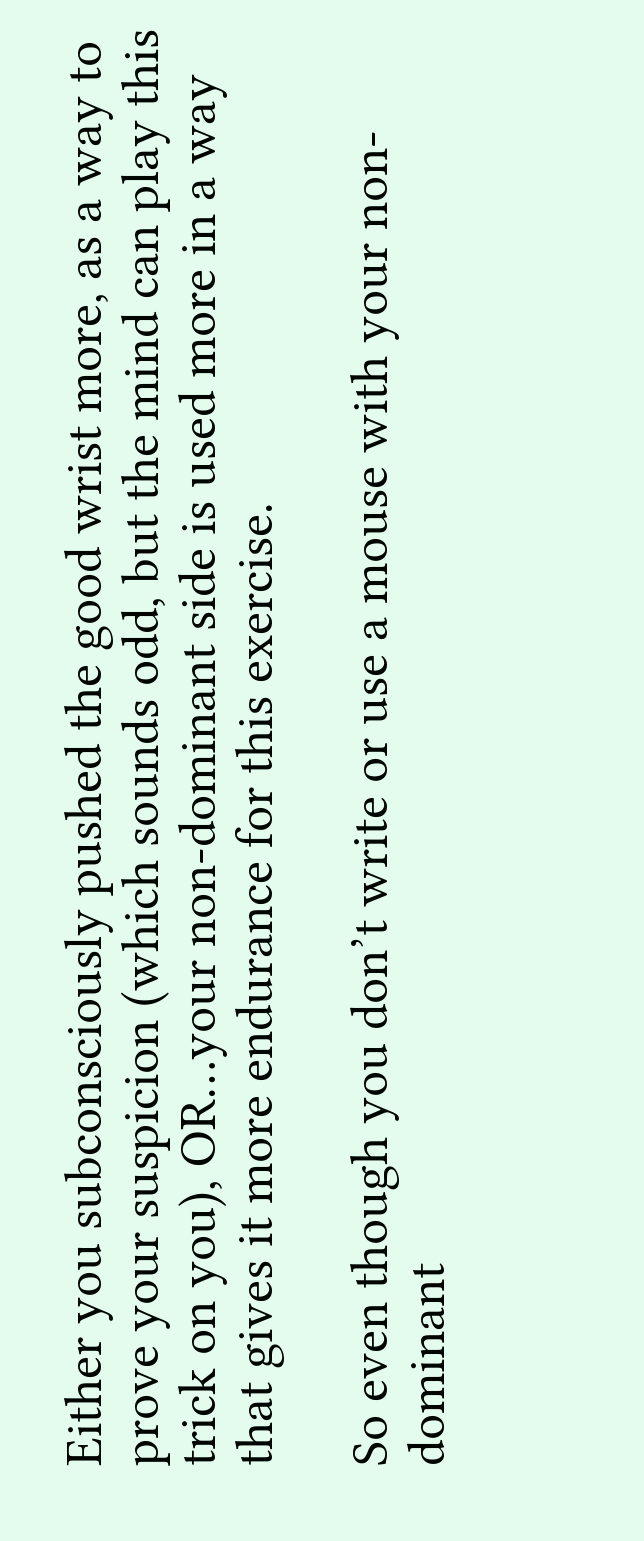Either you subconsciously pushed the good wrist more, as a way to prove your suspicion (which sounds odd, but the mind can play this trick on you), OR…your non-dominant side is used more in a way that gives it more endurance for this exercise.

So even though you don’t write or use a mouse with your non-dominant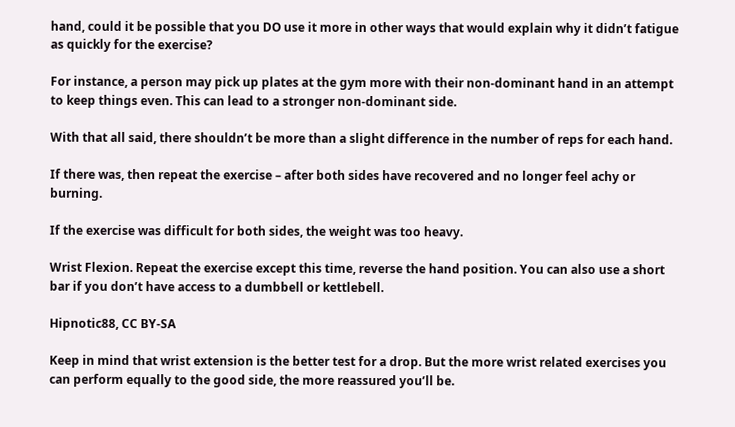hand, could it be possible that you DO use it more in other ways that would explain why it didn’t fatigue as quickly for the exercise?

For instance, a person may pick up plates at the gym more with their non-dominant hand in an attempt to keep things even. This can lead to a stronger non-dominant side.

With that all said, there shouldn’t be more than a slight difference in the number of reps for each hand.

If there was, then repeat the exercise – after both sides have recovered and no longer feel achy or burning.

If the exercise was difficult for both sides, the weight was too heavy.

Wrist Flexion. Repeat the exercise except this time, reverse the hand position. You can also use a short bar if you don’t have access to a dumbbell or kettlebell.

Hipnotic88, CC BY-SA

Keep in mind that wrist extension is the better test for a drop. But the more wrist related exercises you can perform equally to the good side, the more reassured you’ll be.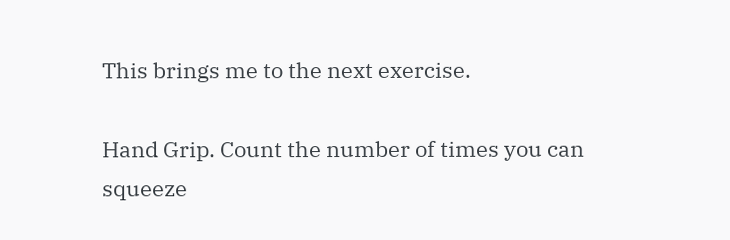This brings me to the next exercise.

Hand Grip. Count the number of times you can squeeze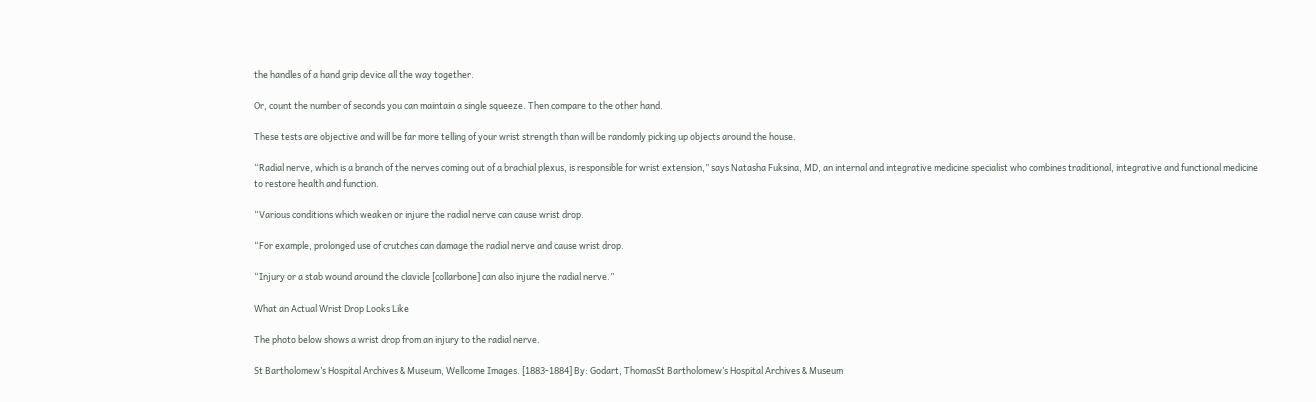the handles of a hand grip device all the way together.

Or, count the number of seconds you can maintain a single squeeze. Then compare to the other hand.

These tests are objective and will be far more telling of your wrist strength than will be randomly picking up objects around the house.

“Radial nerve, which is a branch of the nerves coming out of a brachial plexus, is responsible for wrist extension,” says Natasha Fuksina, MD, an internal and integrative medicine specialist who combines traditional, integrative and functional medicine to restore health and function.

“Various conditions which weaken or injure the radial nerve can cause wrist drop.

“For example, prolonged use of crutches can damage the radial nerve and cause wrist drop.

“Injury or a stab wound around the clavicle [collarbone] can also injure the radial nerve.”

What an Actual Wrist Drop Looks Like

The photo below shows a wrist drop from an injury to the radial nerve.

St Bartholomew’s Hospital Archives & Museum, Wellcome Images. [1883-1884] By: Godart, ThomasSt Bartholomew’s Hospital Archives & Museum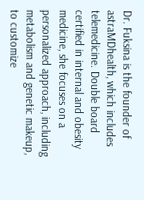Dr. Fuksina is the founder of astraMDhealth, which includes telemedicine. Double board certified in internal and obesity medicine, she focuses on a personalized approach, including metabolism and genetic makeup, to customize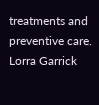treatments and preventive care.
Lorra Garrick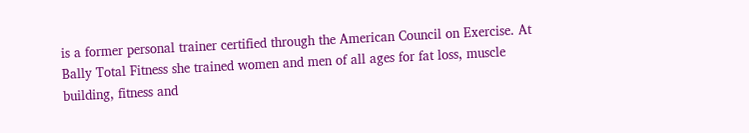is a former personal trainer certified through the American Council on Exercise. At Bally Total Fitness she trained women and men of all ages for fat loss, muscle building, fitness and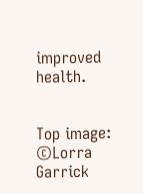improved health.


Top image: ©Lorra Garrick